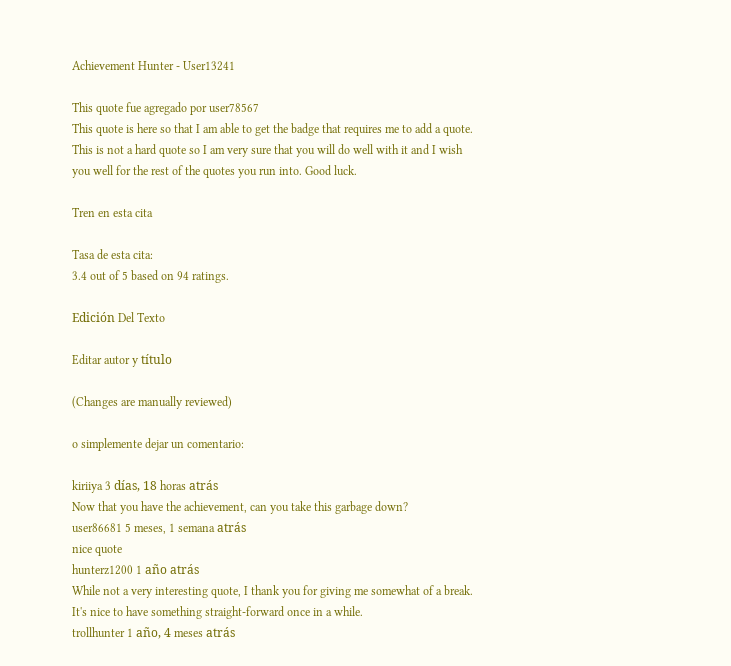Achievement Hunter - User13241

This quote fue agregado por user78567
This quote is here so that I am able to get the badge that requires me to add a quote. This is not a hard quote so I am very sure that you will do well with it and I wish you well for the rest of the quotes you run into. Good luck.

Tren en esta cita

Tasa de esta cita:
3.4 out of 5 based on 94 ratings.

Edición Del Texto

Editar autor y título

(Changes are manually reviewed)

o simplemente dejar un comentario:

kiriiya 3 días, 18 horas atrás
Now that you have the achievement, can you take this garbage down?
user86681 5 meses, 1 semana atrás
nice quote
hunterz1200 1 año atrás
While not a very interesting quote, I thank you for giving me somewhat of a break. It's nice to have something straight-forward once in a while.
trollhunter 1 año, 4 meses atrás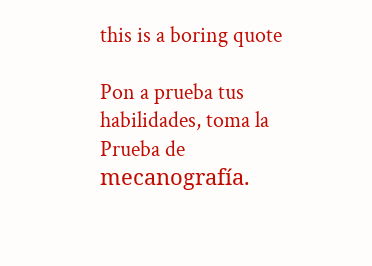this is a boring quote

Pon a prueba tus habilidades, toma la Prueba de mecanografía.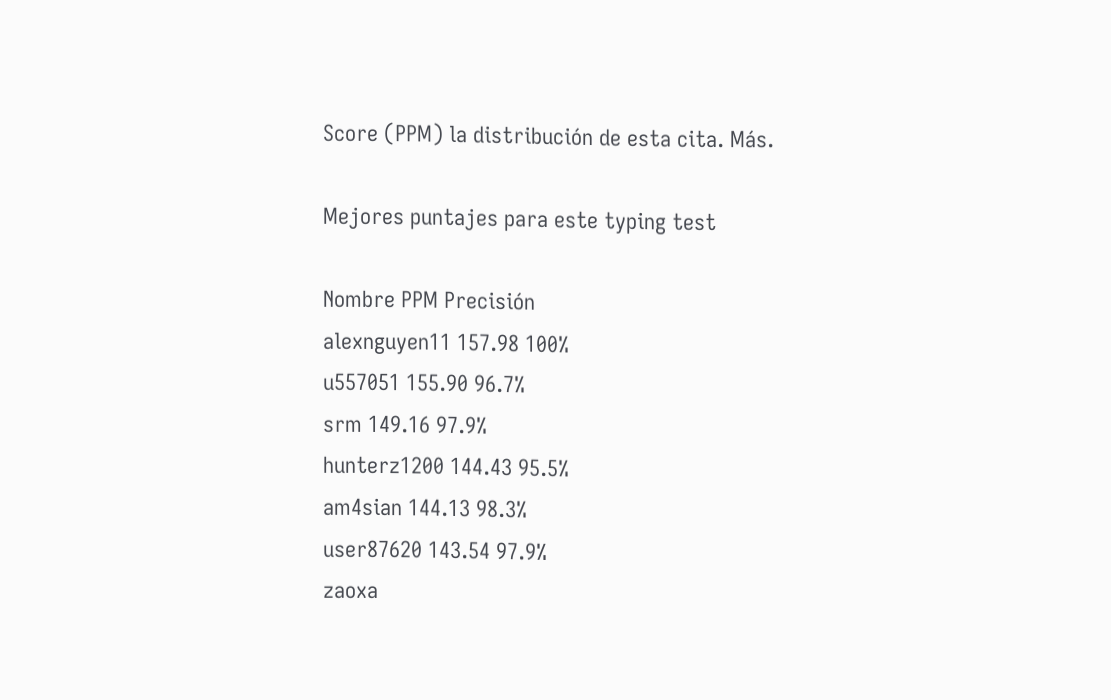Score (PPM) la distribución de esta cita. Más.

Mejores puntajes para este typing test

Nombre PPM Precisión
alexnguyen11 157.98 100%
u557051 155.90 96.7%
srm 149.16 97.9%
hunterz1200 144.43 95.5%
am4sian 144.13 98.3%
user87620 143.54 97.9%
zaoxa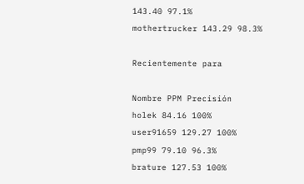143.40 97.1%
mothertrucker 143.29 98.3%

Recientemente para

Nombre PPM Precisión
holek 84.16 100%
user91659 129.27 100%
pmp99 79.10 96.3%
brature 127.53 100%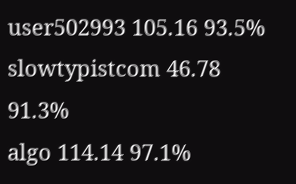user502993 105.16 93.5%
slowtypistcom 46.78 91.3%
algo 114.14 97.1%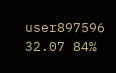user897596 32.07 84%